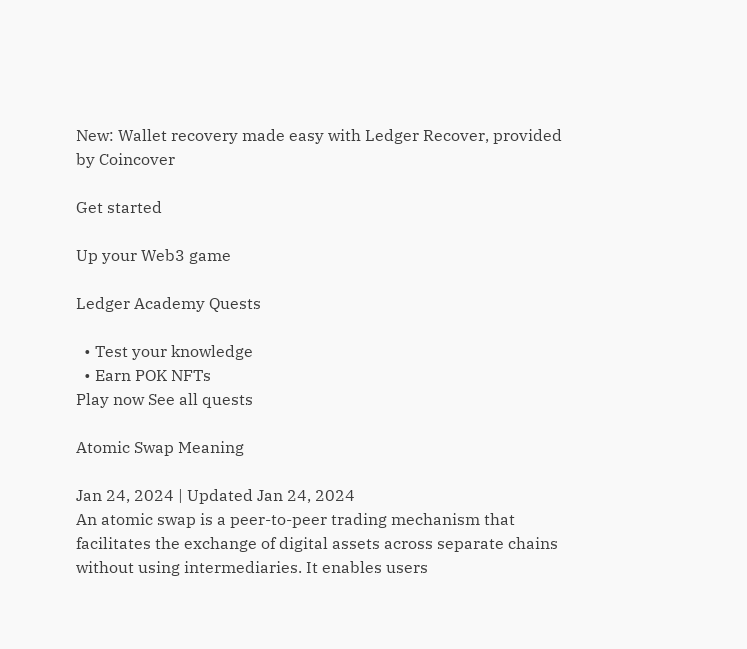New: Wallet recovery made easy with Ledger Recover, provided by Coincover

Get started

Up your Web3 game

Ledger Academy Quests

  • Test your knowledge
  • Earn POK NFTs
Play now See all quests

Atomic Swap Meaning

Jan 24, 2024 | Updated Jan 24, 2024
An atomic swap is a peer-to-peer trading mechanism that facilitates the exchange of digital assets across separate chains without using intermediaries. It enables users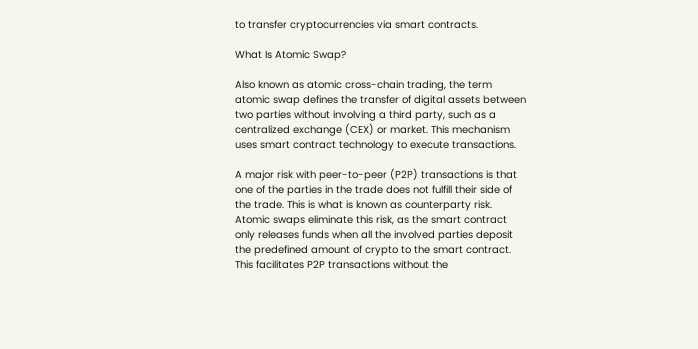to transfer cryptocurrencies via smart contracts.

What Is Atomic Swap?

Also known as atomic cross-chain trading, the term atomic swap defines the transfer of digital assets between two parties without involving a third party, such as a centralized exchange (CEX) or market. This mechanism uses smart contract technology to execute transactions.

A major risk with peer-to-peer (P2P) transactions is that one of the parties in the trade does not fulfill their side of the trade. This is what is known as counterparty risk. Atomic swaps eliminate this risk, as the smart contract only releases funds when all the involved parties deposit the predefined amount of crypto to the smart contract. This facilitates P2P transactions without the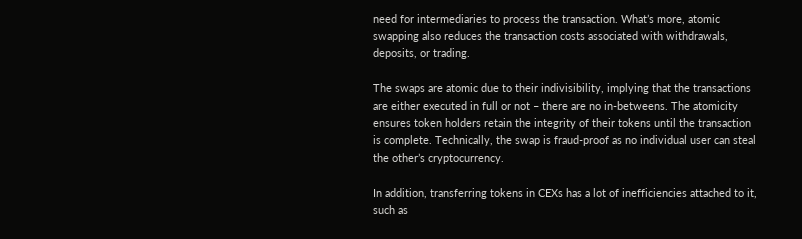need for intermediaries to process the transaction. What’s more, atomic swapping also reduces the transaction costs associated with withdrawals, deposits, or trading.

The swaps are atomic due to their indivisibility, implying that the transactions are either executed in full or not – there are no in-betweens. The atomicity ensures token holders retain the integrity of their tokens until the transaction is complete. Technically, the swap is fraud-proof as no individual user can steal the other’s cryptocurrency.

In addition, transferring tokens in CEXs has a lot of inefficiencies attached to it, such as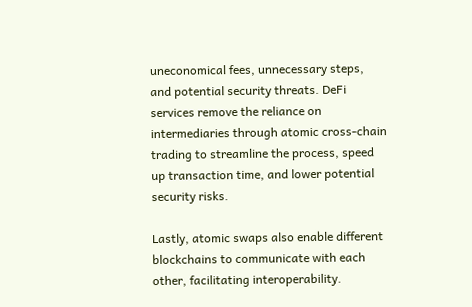uneconomical fees, unnecessary steps, and potential security threats. DeFi services remove the reliance on intermediaries through atomic cross-chain trading to streamline the process, speed up transaction time, and lower potential security risks.

Lastly, atomic swaps also enable different blockchains to communicate with each other, facilitating interoperability.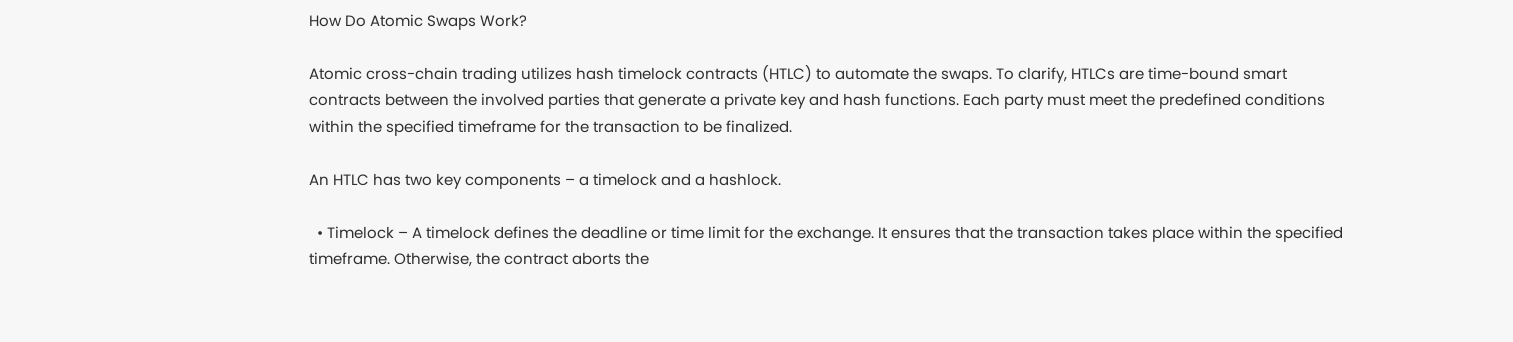How Do Atomic Swaps Work?

Atomic cross-chain trading utilizes hash timelock contracts (HTLC) to automate the swaps. To clarify, HTLCs are time-bound smart contracts between the involved parties that generate a private key and hash functions. Each party must meet the predefined conditions within the specified timeframe for the transaction to be finalized.

An HTLC has two key components – a timelock and a hashlock.

  • Timelock – A timelock defines the deadline or time limit for the exchange. It ensures that the transaction takes place within the specified timeframe. Otherwise, the contract aborts the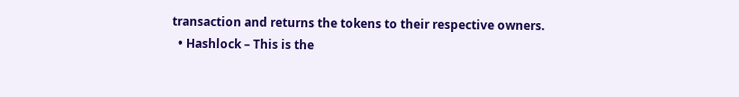transaction and returns the tokens to their respective owners.
  • Hashlock – This is the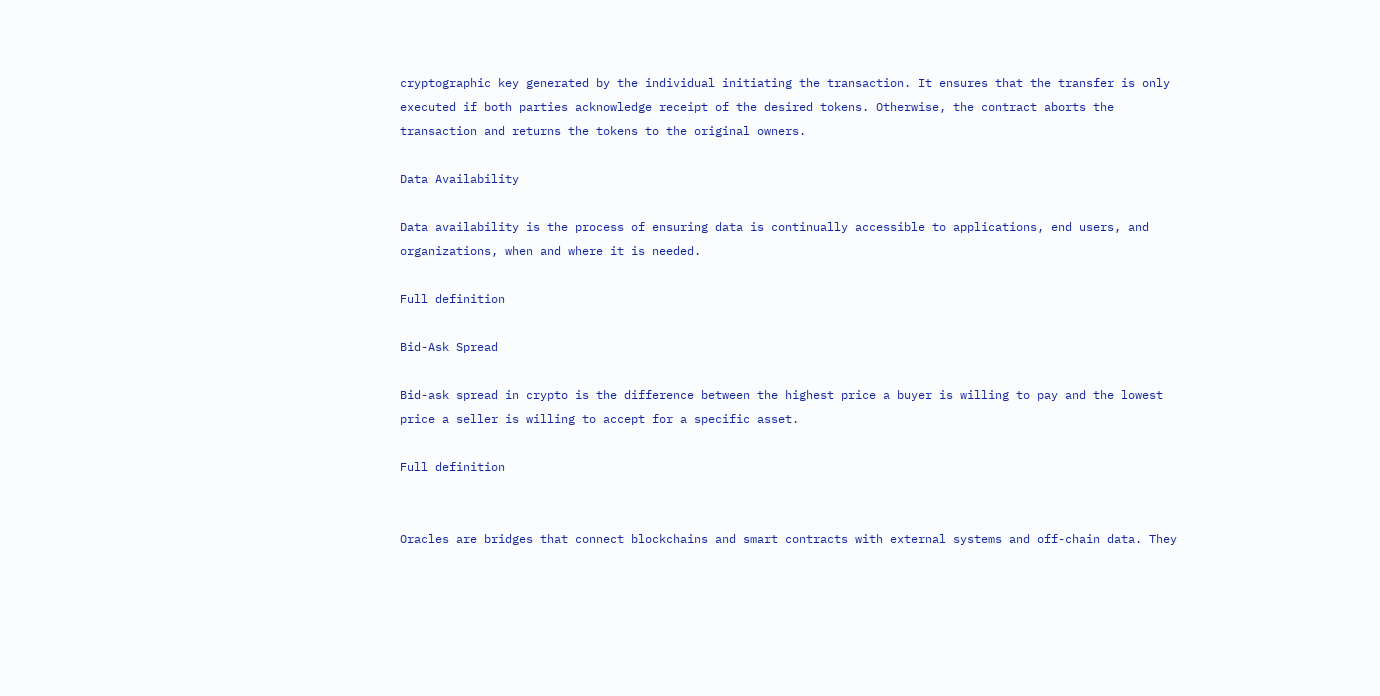cryptographic key generated by the individual initiating the transaction. It ensures that the transfer is only executed if both parties acknowledge receipt of the desired tokens. Otherwise, the contract aborts the transaction and returns the tokens to the original owners.

Data Availability

Data availability is the process of ensuring data is continually accessible to applications, end users, and organizations, when and where it is needed.

Full definition

Bid-Ask Spread

Bid-ask spread in crypto is the difference between the highest price a buyer is willing to pay and the lowest price a seller is willing to accept for a specific asset.

Full definition


Oracles are bridges that connect blockchains and smart contracts with external systems and off-chain data. They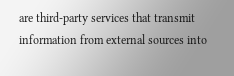are third-party services that transmit information from external sources into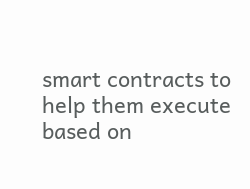smart contracts to help them execute based on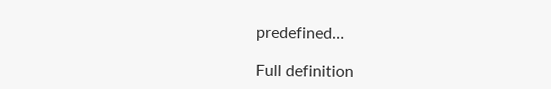predefined…

Full definition